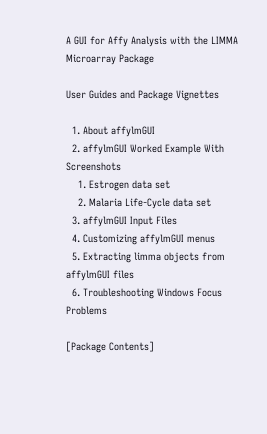A GUI for Affy Analysis with the LIMMA Microarray Package

User Guides and Package Vignettes

  1. About affylmGUI
  2. affylmGUI Worked Example With Screenshots
    1. Estrogen data set
    2. Malaria Life-Cycle data set
  3. affylmGUI Input Files
  4. Customizing affylmGUI menus
  5. Extracting limma objects from affylmGUI files
  6. Troubleshooting Windows Focus Problems

[Package Contents]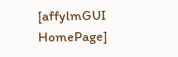[affylmGUI HomePage]